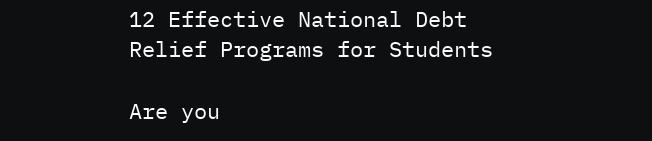12 Effective National Debt Relief Programs for Students

Are you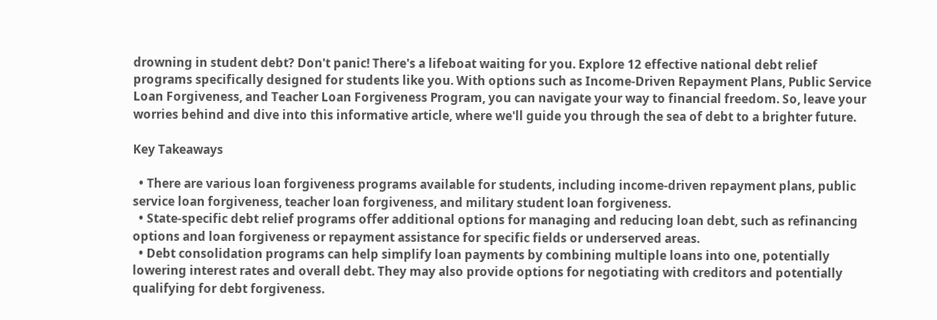drowning in student debt? Don't panic! There's a lifeboat waiting for you. Explore 12 effective national debt relief programs specifically designed for students like you. With options such as Income-Driven Repayment Plans, Public Service Loan Forgiveness, and Teacher Loan Forgiveness Program, you can navigate your way to financial freedom. So, leave your worries behind and dive into this informative article, where we'll guide you through the sea of debt to a brighter future.

Key Takeaways

  • There are various loan forgiveness programs available for students, including income-driven repayment plans, public service loan forgiveness, teacher loan forgiveness, and military student loan forgiveness.
  • State-specific debt relief programs offer additional options for managing and reducing loan debt, such as refinancing options and loan forgiveness or repayment assistance for specific fields or underserved areas.
  • Debt consolidation programs can help simplify loan payments by combining multiple loans into one, potentially lowering interest rates and overall debt. They may also provide options for negotiating with creditors and potentially qualifying for debt forgiveness.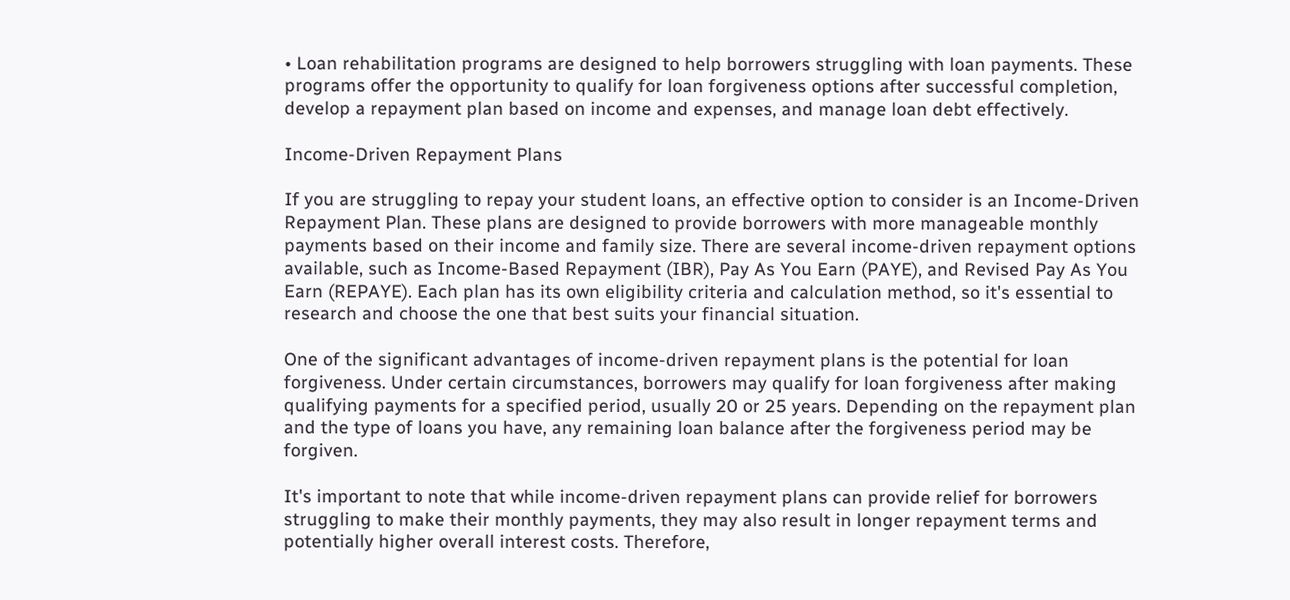• Loan rehabilitation programs are designed to help borrowers struggling with loan payments. These programs offer the opportunity to qualify for loan forgiveness options after successful completion, develop a repayment plan based on income and expenses, and manage loan debt effectively.

Income-Driven Repayment Plans

If you are struggling to repay your student loans, an effective option to consider is an Income-Driven Repayment Plan. These plans are designed to provide borrowers with more manageable monthly payments based on their income and family size. There are several income-driven repayment options available, such as Income-Based Repayment (IBR), Pay As You Earn (PAYE), and Revised Pay As You Earn (REPAYE). Each plan has its own eligibility criteria and calculation method, so it's essential to research and choose the one that best suits your financial situation.

One of the significant advantages of income-driven repayment plans is the potential for loan forgiveness. Under certain circumstances, borrowers may qualify for loan forgiveness after making qualifying payments for a specified period, usually 20 or 25 years. Depending on the repayment plan and the type of loans you have, any remaining loan balance after the forgiveness period may be forgiven.

It's important to note that while income-driven repayment plans can provide relief for borrowers struggling to make their monthly payments, they may also result in longer repayment terms and potentially higher overall interest costs. Therefore,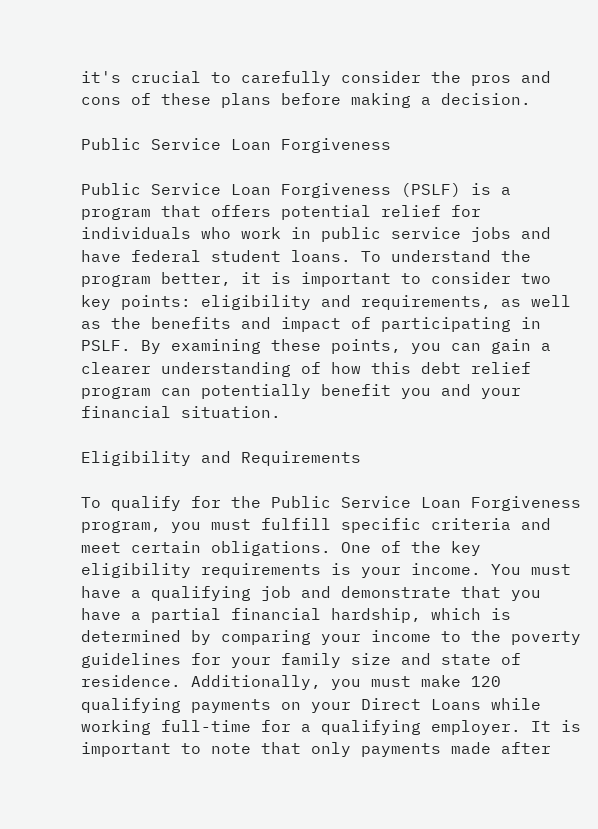it's crucial to carefully consider the pros and cons of these plans before making a decision.

Public Service Loan Forgiveness

Public Service Loan Forgiveness (PSLF) is a program that offers potential relief for individuals who work in public service jobs and have federal student loans. To understand the program better, it is important to consider two key points: eligibility and requirements, as well as the benefits and impact of participating in PSLF. By examining these points, you can gain a clearer understanding of how this debt relief program can potentially benefit you and your financial situation.

Eligibility and Requirements

To qualify for the Public Service Loan Forgiveness program, you must fulfill specific criteria and meet certain obligations. One of the key eligibility requirements is your income. You must have a qualifying job and demonstrate that you have a partial financial hardship, which is determined by comparing your income to the poverty guidelines for your family size and state of residence. Additionally, you must make 120 qualifying payments on your Direct Loans while working full-time for a qualifying employer. It is important to note that only payments made after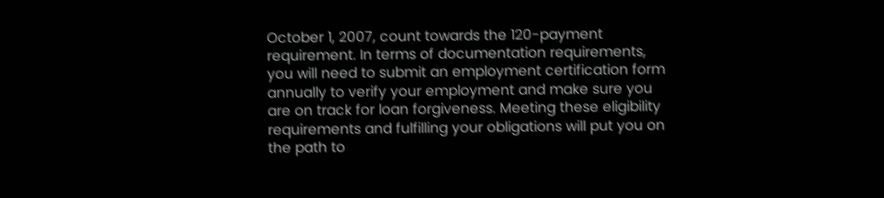October 1, 2007, count towards the 120-payment requirement. In terms of documentation requirements, you will need to submit an employment certification form annually to verify your employment and make sure you are on track for loan forgiveness. Meeting these eligibility requirements and fulfilling your obligations will put you on the path to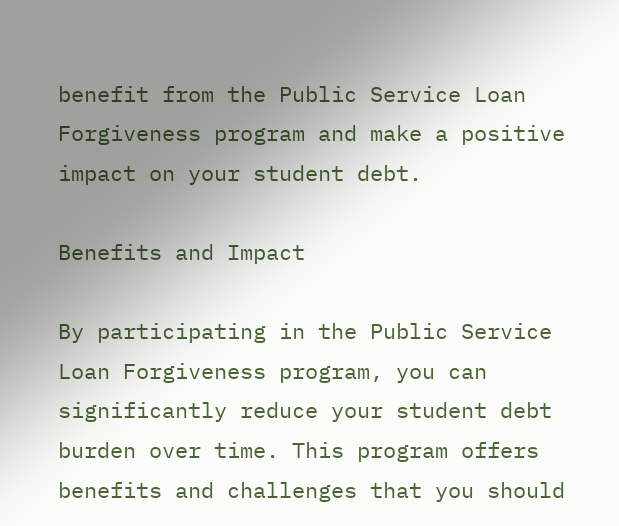benefit from the Public Service Loan Forgiveness program and make a positive impact on your student debt.

Benefits and Impact

By participating in the Public Service Loan Forgiveness program, you can significantly reduce your student debt burden over time. This program offers benefits and challenges that you should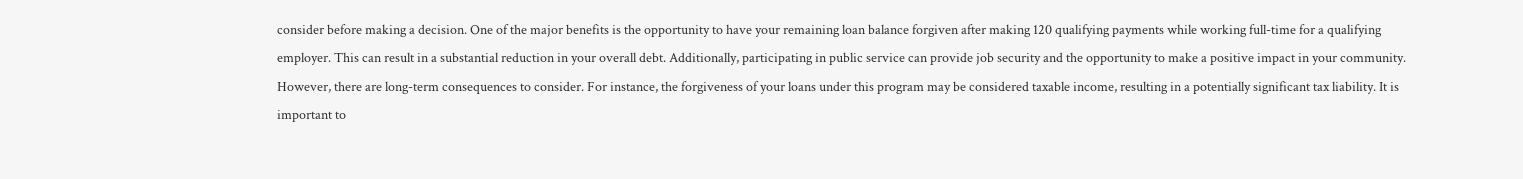consider before making a decision. One of the major benefits is the opportunity to have your remaining loan balance forgiven after making 120 qualifying payments while working full-time for a qualifying employer. This can result in a substantial reduction in your overall debt. Additionally, participating in public service can provide job security and the opportunity to make a positive impact in your community. However, there are long-term consequences to consider. For instance, the forgiveness of your loans under this program may be considered taxable income, resulting in a potentially significant tax liability. It is important to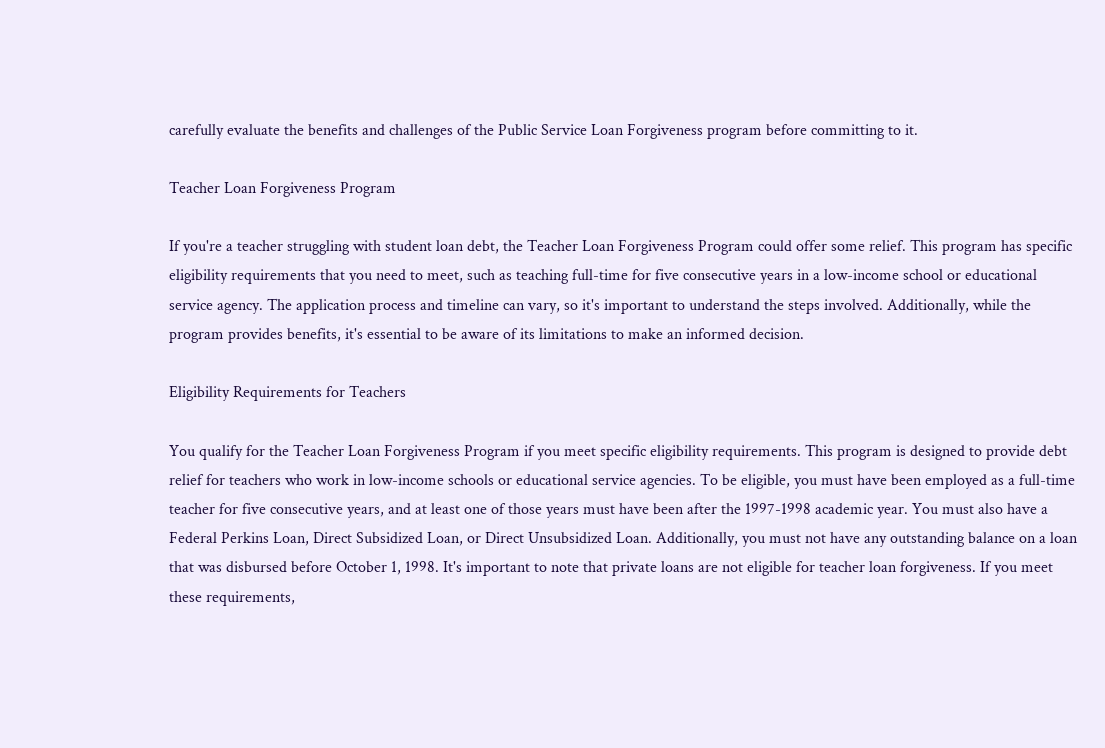carefully evaluate the benefits and challenges of the Public Service Loan Forgiveness program before committing to it.

Teacher Loan Forgiveness Program

If you're a teacher struggling with student loan debt, the Teacher Loan Forgiveness Program could offer some relief. This program has specific eligibility requirements that you need to meet, such as teaching full-time for five consecutive years in a low-income school or educational service agency. The application process and timeline can vary, so it's important to understand the steps involved. Additionally, while the program provides benefits, it's essential to be aware of its limitations to make an informed decision.

Eligibility Requirements for Teachers

You qualify for the Teacher Loan Forgiveness Program if you meet specific eligibility requirements. This program is designed to provide debt relief for teachers who work in low-income schools or educational service agencies. To be eligible, you must have been employed as a full-time teacher for five consecutive years, and at least one of those years must have been after the 1997-1998 academic year. You must also have a Federal Perkins Loan, Direct Subsidized Loan, or Direct Unsubsidized Loan. Additionally, you must not have any outstanding balance on a loan that was disbursed before October 1, 1998. It's important to note that private loans are not eligible for teacher loan forgiveness. If you meet these requirements,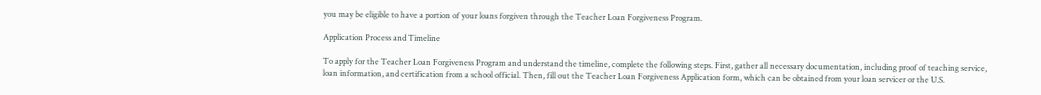you may be eligible to have a portion of your loans forgiven through the Teacher Loan Forgiveness Program.

Application Process and Timeline

To apply for the Teacher Loan Forgiveness Program and understand the timeline, complete the following steps. First, gather all necessary documentation, including proof of teaching service, loan information, and certification from a school official. Then, fill out the Teacher Loan Forgiveness Application form, which can be obtained from your loan servicer or the U.S.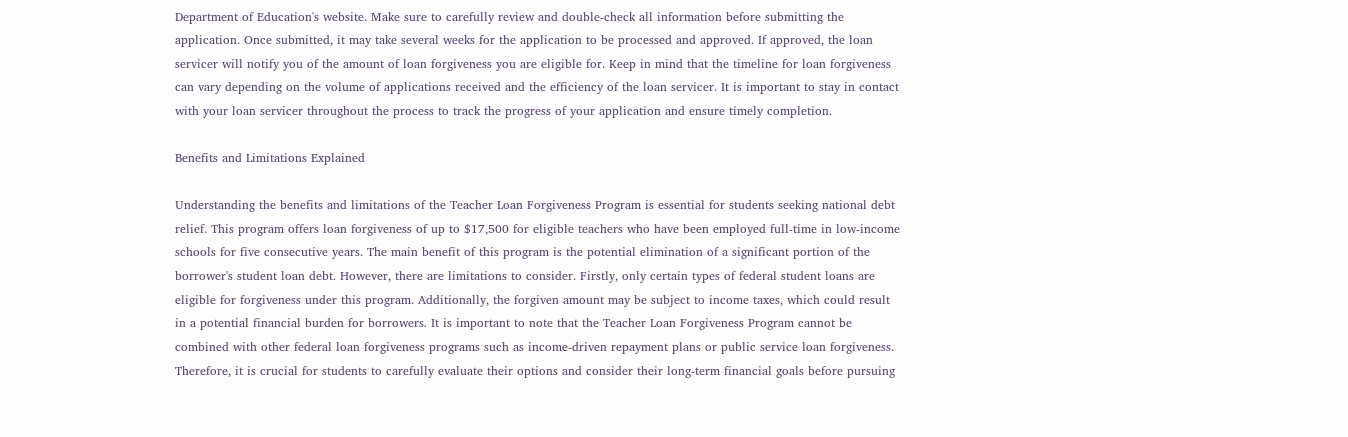Department of Education's website. Make sure to carefully review and double-check all information before submitting the application. Once submitted, it may take several weeks for the application to be processed and approved. If approved, the loan servicer will notify you of the amount of loan forgiveness you are eligible for. Keep in mind that the timeline for loan forgiveness can vary depending on the volume of applications received and the efficiency of the loan servicer. It is important to stay in contact with your loan servicer throughout the process to track the progress of your application and ensure timely completion.

Benefits and Limitations Explained

Understanding the benefits and limitations of the Teacher Loan Forgiveness Program is essential for students seeking national debt relief. This program offers loan forgiveness of up to $17,500 for eligible teachers who have been employed full-time in low-income schools for five consecutive years. The main benefit of this program is the potential elimination of a significant portion of the borrower's student loan debt. However, there are limitations to consider. Firstly, only certain types of federal student loans are eligible for forgiveness under this program. Additionally, the forgiven amount may be subject to income taxes, which could result in a potential financial burden for borrowers. It is important to note that the Teacher Loan Forgiveness Program cannot be combined with other federal loan forgiveness programs such as income-driven repayment plans or public service loan forgiveness. Therefore, it is crucial for students to carefully evaluate their options and consider their long-term financial goals before pursuing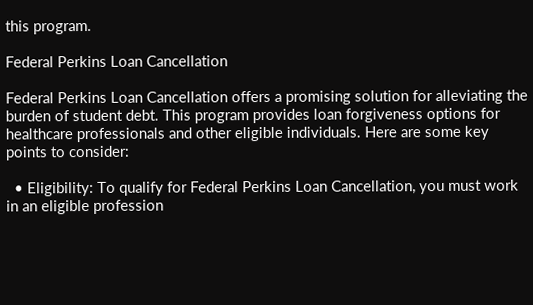this program.

Federal Perkins Loan Cancellation

Federal Perkins Loan Cancellation offers a promising solution for alleviating the burden of student debt. This program provides loan forgiveness options for healthcare professionals and other eligible individuals. Here are some key points to consider:

  • Eligibility: To qualify for Federal Perkins Loan Cancellation, you must work in an eligible profession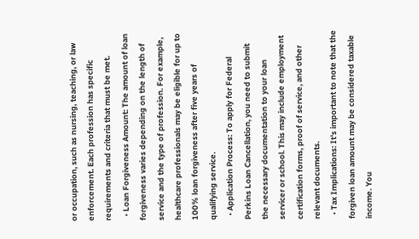or occupation, such as nursing, teaching, or law enforcement. Each profession has specific requirements and criteria that must be met.
  • Loan Forgiveness Amount: The amount of loan forgiveness varies depending on the length of service and the type of profession. For example, healthcare professionals may be eligible for up to 100% loan forgiveness after five years of qualifying service.
  • Application Process: To apply for Federal Perkins Loan Cancellation, you need to submit the necessary documentation to your loan servicer or school. This may include employment certification forms, proof of service, and other relevant documents.
  • Tax Implications: It's important to note that the forgiven loan amount may be considered taxable income. You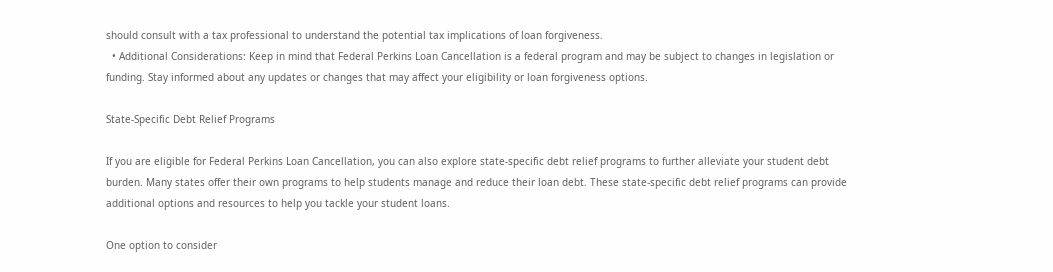should consult with a tax professional to understand the potential tax implications of loan forgiveness.
  • Additional Considerations: Keep in mind that Federal Perkins Loan Cancellation is a federal program and may be subject to changes in legislation or funding. Stay informed about any updates or changes that may affect your eligibility or loan forgiveness options.

State-Specific Debt Relief Programs

If you are eligible for Federal Perkins Loan Cancellation, you can also explore state-specific debt relief programs to further alleviate your student debt burden. Many states offer their own programs to help students manage and reduce their loan debt. These state-specific debt relief programs can provide additional options and resources to help you tackle your student loans.

One option to consider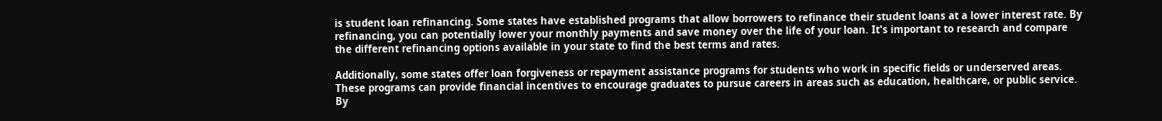is student loan refinancing. Some states have established programs that allow borrowers to refinance their student loans at a lower interest rate. By refinancing, you can potentially lower your monthly payments and save money over the life of your loan. It's important to research and compare the different refinancing options available in your state to find the best terms and rates.

Additionally, some states offer loan forgiveness or repayment assistance programs for students who work in specific fields or underserved areas. These programs can provide financial incentives to encourage graduates to pursue careers in areas such as education, healthcare, or public service. By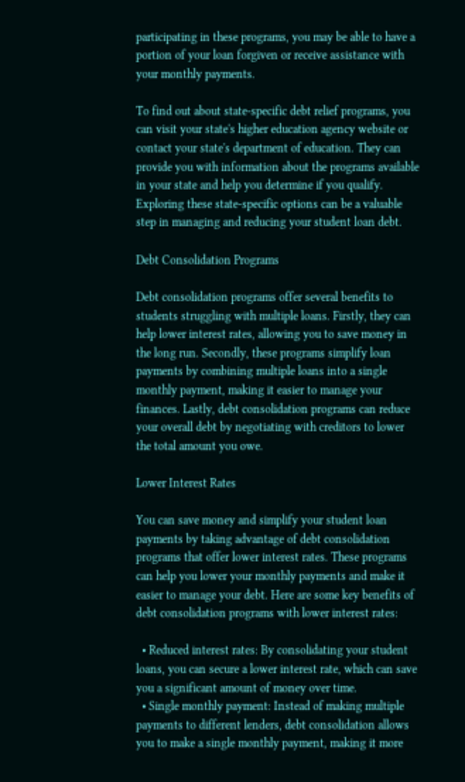participating in these programs, you may be able to have a portion of your loan forgiven or receive assistance with your monthly payments.

To find out about state-specific debt relief programs, you can visit your state's higher education agency website or contact your state's department of education. They can provide you with information about the programs available in your state and help you determine if you qualify. Exploring these state-specific options can be a valuable step in managing and reducing your student loan debt.

Debt Consolidation Programs

Debt consolidation programs offer several benefits to students struggling with multiple loans. Firstly, they can help lower interest rates, allowing you to save money in the long run. Secondly, these programs simplify loan payments by combining multiple loans into a single monthly payment, making it easier to manage your finances. Lastly, debt consolidation programs can reduce your overall debt by negotiating with creditors to lower the total amount you owe.

Lower Interest Rates

You can save money and simplify your student loan payments by taking advantage of debt consolidation programs that offer lower interest rates. These programs can help you lower your monthly payments and make it easier to manage your debt. Here are some key benefits of debt consolidation programs with lower interest rates:

  • Reduced interest rates: By consolidating your student loans, you can secure a lower interest rate, which can save you a significant amount of money over time.
  • Single monthly payment: Instead of making multiple payments to different lenders, debt consolidation allows you to make a single monthly payment, making it more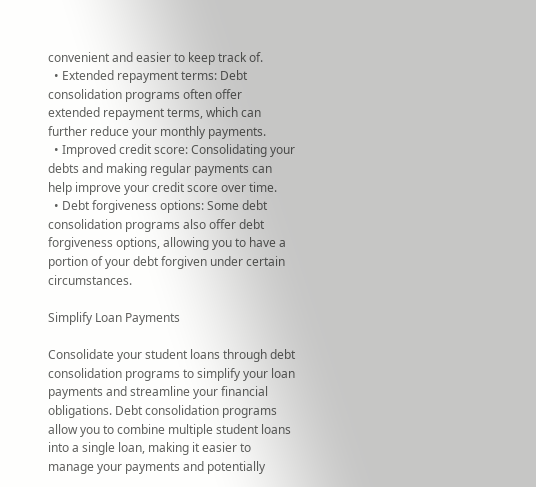convenient and easier to keep track of.
  • Extended repayment terms: Debt consolidation programs often offer extended repayment terms, which can further reduce your monthly payments.
  • Improved credit score: Consolidating your debts and making regular payments can help improve your credit score over time.
  • Debt forgiveness options: Some debt consolidation programs also offer debt forgiveness options, allowing you to have a portion of your debt forgiven under certain circumstances.

Simplify Loan Payments

Consolidate your student loans through debt consolidation programs to simplify your loan payments and streamline your financial obligations. Debt consolidation programs allow you to combine multiple student loans into a single loan, making it easier to manage your payments and potentially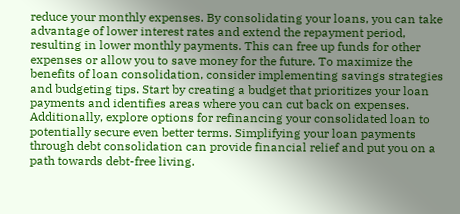reduce your monthly expenses. By consolidating your loans, you can take advantage of lower interest rates and extend the repayment period, resulting in lower monthly payments. This can free up funds for other expenses or allow you to save money for the future. To maximize the benefits of loan consolidation, consider implementing savings strategies and budgeting tips. Start by creating a budget that prioritizes your loan payments and identifies areas where you can cut back on expenses. Additionally, explore options for refinancing your consolidated loan to potentially secure even better terms. Simplifying your loan payments through debt consolidation can provide financial relief and put you on a path towards debt-free living.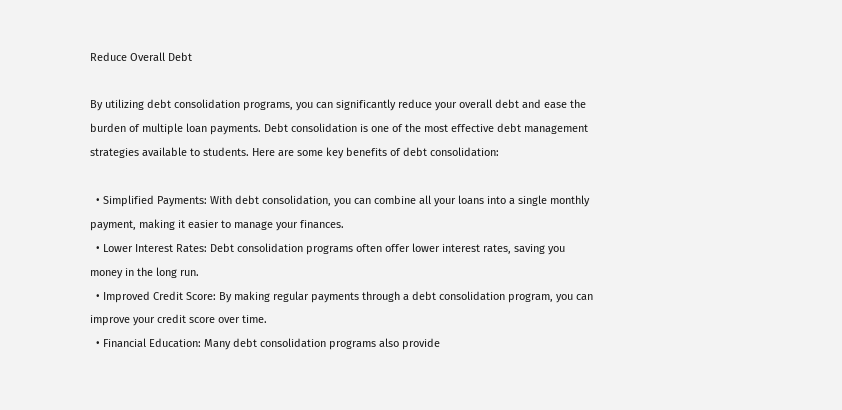Reduce Overall Debt

By utilizing debt consolidation programs, you can significantly reduce your overall debt and ease the burden of multiple loan payments. Debt consolidation is one of the most effective debt management strategies available to students. Here are some key benefits of debt consolidation:

  • Simplified Payments: With debt consolidation, you can combine all your loans into a single monthly payment, making it easier to manage your finances.
  • Lower Interest Rates: Debt consolidation programs often offer lower interest rates, saving you money in the long run.
  • Improved Credit Score: By making regular payments through a debt consolidation program, you can improve your credit score over time.
  • Financial Education: Many debt consolidation programs also provide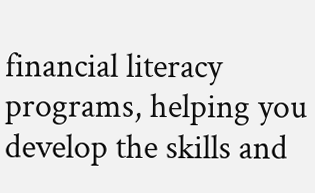financial literacy programs, helping you develop the skills and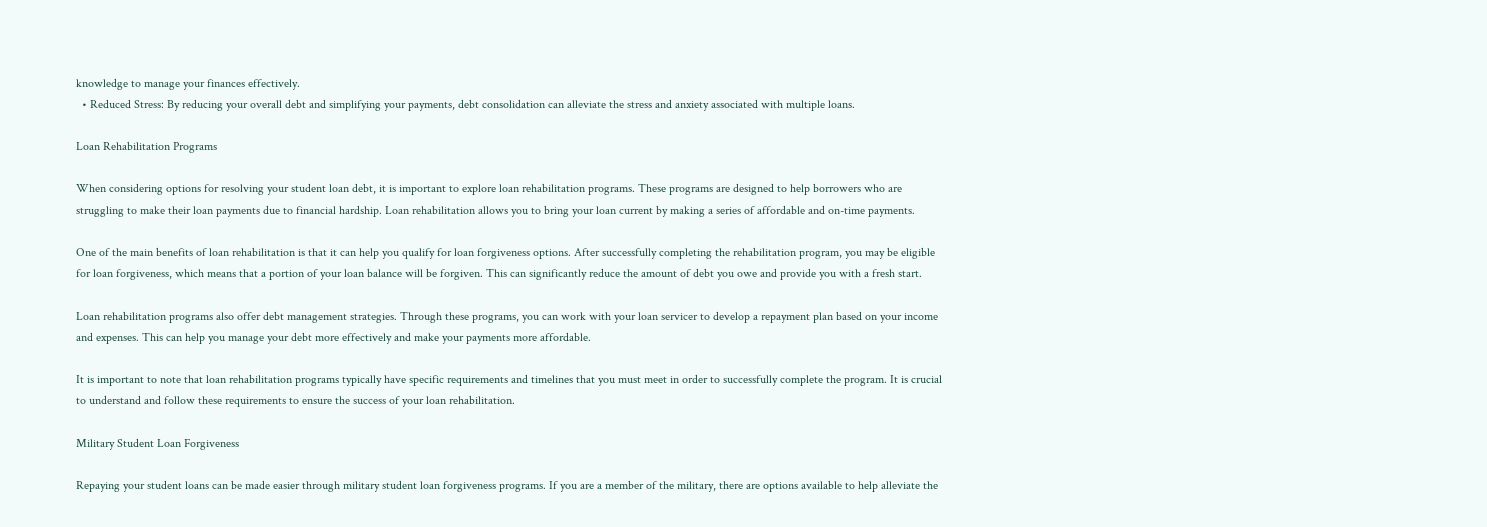knowledge to manage your finances effectively.
  • Reduced Stress: By reducing your overall debt and simplifying your payments, debt consolidation can alleviate the stress and anxiety associated with multiple loans.

Loan Rehabilitation Programs

When considering options for resolving your student loan debt, it is important to explore loan rehabilitation programs. These programs are designed to help borrowers who are struggling to make their loan payments due to financial hardship. Loan rehabilitation allows you to bring your loan current by making a series of affordable and on-time payments.

One of the main benefits of loan rehabilitation is that it can help you qualify for loan forgiveness options. After successfully completing the rehabilitation program, you may be eligible for loan forgiveness, which means that a portion of your loan balance will be forgiven. This can significantly reduce the amount of debt you owe and provide you with a fresh start.

Loan rehabilitation programs also offer debt management strategies. Through these programs, you can work with your loan servicer to develop a repayment plan based on your income and expenses. This can help you manage your debt more effectively and make your payments more affordable.

It is important to note that loan rehabilitation programs typically have specific requirements and timelines that you must meet in order to successfully complete the program. It is crucial to understand and follow these requirements to ensure the success of your loan rehabilitation.

Military Student Loan Forgiveness

Repaying your student loans can be made easier through military student loan forgiveness programs. If you are a member of the military, there are options available to help alleviate the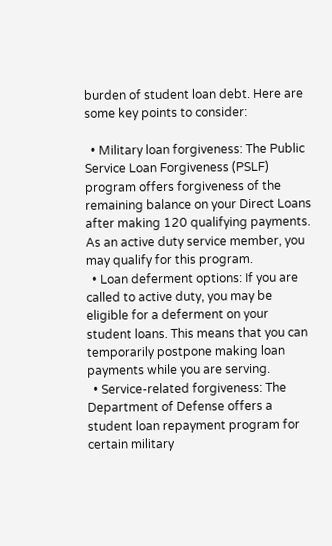burden of student loan debt. Here are some key points to consider:

  • Military loan forgiveness: The Public Service Loan Forgiveness (PSLF) program offers forgiveness of the remaining balance on your Direct Loans after making 120 qualifying payments. As an active duty service member, you may qualify for this program.
  • Loan deferment options: If you are called to active duty, you may be eligible for a deferment on your student loans. This means that you can temporarily postpone making loan payments while you are serving.
  • Service-related forgiveness: The Department of Defense offers a student loan repayment program for certain military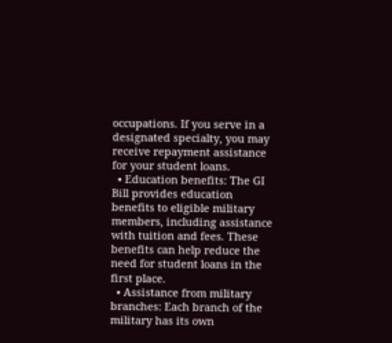occupations. If you serve in a designated specialty, you may receive repayment assistance for your student loans.
  • Education benefits: The GI Bill provides education benefits to eligible military members, including assistance with tuition and fees. These benefits can help reduce the need for student loans in the first place.
  • Assistance from military branches: Each branch of the military has its own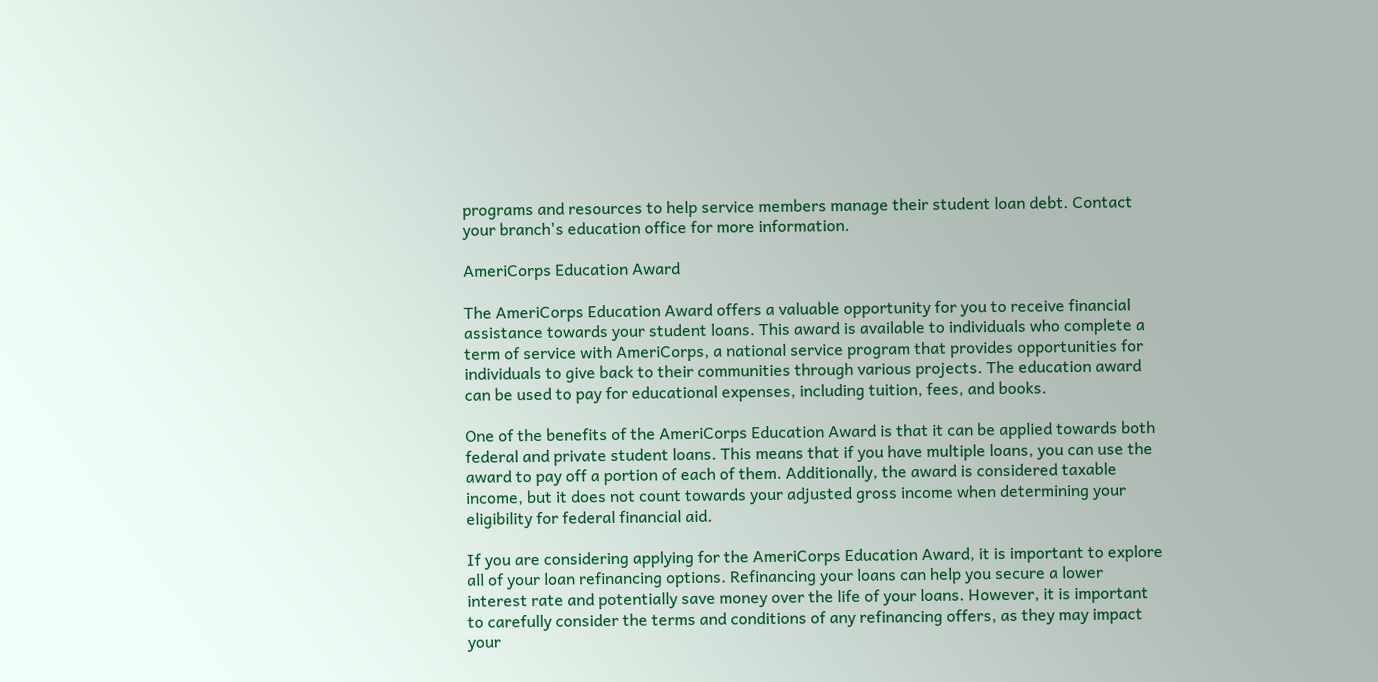programs and resources to help service members manage their student loan debt. Contact your branch's education office for more information.

AmeriCorps Education Award

The AmeriCorps Education Award offers a valuable opportunity for you to receive financial assistance towards your student loans. This award is available to individuals who complete a term of service with AmeriCorps, a national service program that provides opportunities for individuals to give back to their communities through various projects. The education award can be used to pay for educational expenses, including tuition, fees, and books.

One of the benefits of the AmeriCorps Education Award is that it can be applied towards both federal and private student loans. This means that if you have multiple loans, you can use the award to pay off a portion of each of them. Additionally, the award is considered taxable income, but it does not count towards your adjusted gross income when determining your eligibility for federal financial aid.

If you are considering applying for the AmeriCorps Education Award, it is important to explore all of your loan refinancing options. Refinancing your loans can help you secure a lower interest rate and potentially save money over the life of your loans. However, it is important to carefully consider the terms and conditions of any refinancing offers, as they may impact your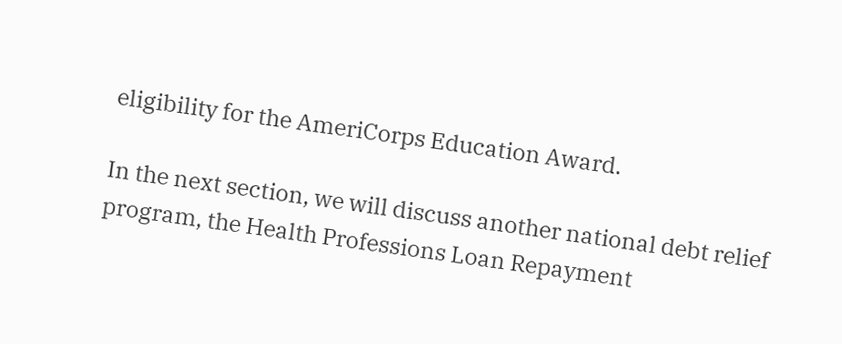eligibility for the AmeriCorps Education Award.

In the next section, we will discuss another national debt relief program, the Health Professions Loan Repayment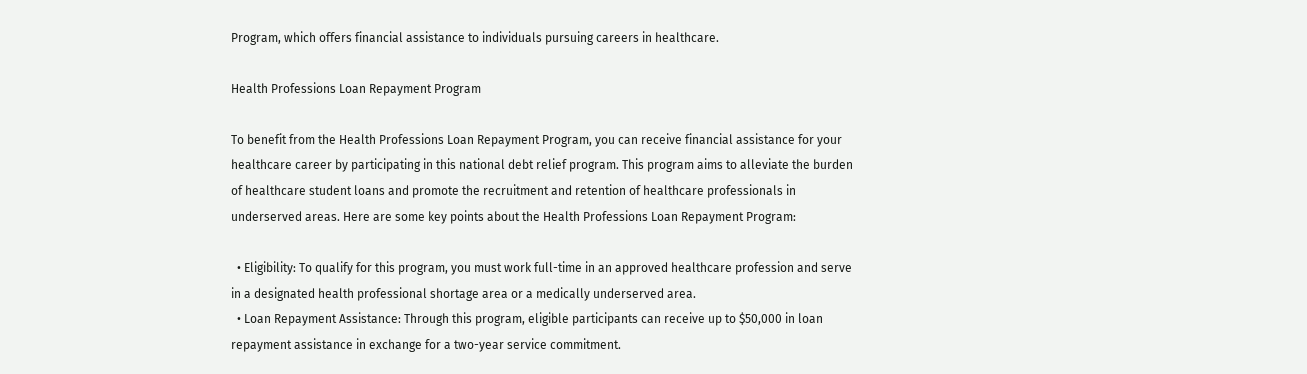Program, which offers financial assistance to individuals pursuing careers in healthcare.

Health Professions Loan Repayment Program

To benefit from the Health Professions Loan Repayment Program, you can receive financial assistance for your healthcare career by participating in this national debt relief program. This program aims to alleviate the burden of healthcare student loans and promote the recruitment and retention of healthcare professionals in underserved areas. Here are some key points about the Health Professions Loan Repayment Program:

  • Eligibility: To qualify for this program, you must work full-time in an approved healthcare profession and serve in a designated health professional shortage area or a medically underserved area.
  • Loan Repayment Assistance: Through this program, eligible participants can receive up to $50,000 in loan repayment assistance in exchange for a two-year service commitment.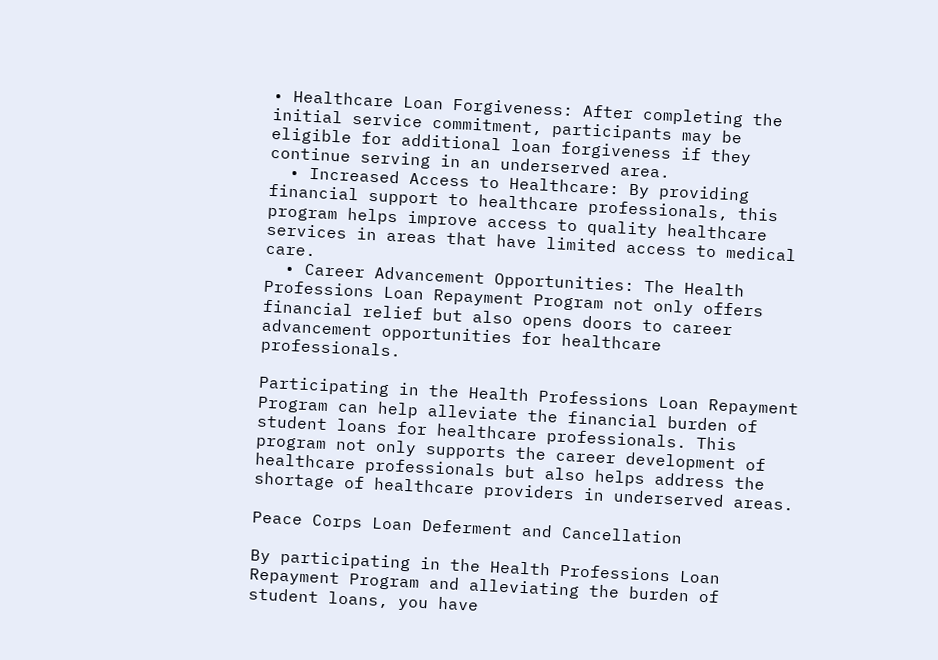• Healthcare Loan Forgiveness: After completing the initial service commitment, participants may be eligible for additional loan forgiveness if they continue serving in an underserved area.
  • Increased Access to Healthcare: By providing financial support to healthcare professionals, this program helps improve access to quality healthcare services in areas that have limited access to medical care.
  • Career Advancement Opportunities: The Health Professions Loan Repayment Program not only offers financial relief but also opens doors to career advancement opportunities for healthcare professionals.

Participating in the Health Professions Loan Repayment Program can help alleviate the financial burden of student loans for healthcare professionals. This program not only supports the career development of healthcare professionals but also helps address the shortage of healthcare providers in underserved areas.

Peace Corps Loan Deferment and Cancellation

By participating in the Health Professions Loan Repayment Program and alleviating the burden of student loans, you have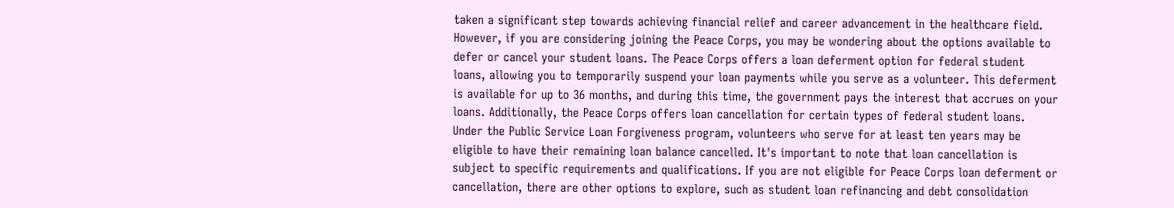taken a significant step towards achieving financial relief and career advancement in the healthcare field. However, if you are considering joining the Peace Corps, you may be wondering about the options available to defer or cancel your student loans. The Peace Corps offers a loan deferment option for federal student loans, allowing you to temporarily suspend your loan payments while you serve as a volunteer. This deferment is available for up to 36 months, and during this time, the government pays the interest that accrues on your loans. Additionally, the Peace Corps offers loan cancellation for certain types of federal student loans. Under the Public Service Loan Forgiveness program, volunteers who serve for at least ten years may be eligible to have their remaining loan balance cancelled. It's important to note that loan cancellation is subject to specific requirements and qualifications. If you are not eligible for Peace Corps loan deferment or cancellation, there are other options to explore, such as student loan refinancing and debt consolidation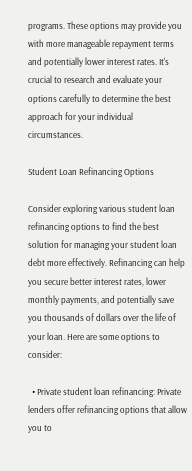programs. These options may provide you with more manageable repayment terms and potentially lower interest rates. It's crucial to research and evaluate your options carefully to determine the best approach for your individual circumstances.

Student Loan Refinancing Options

Consider exploring various student loan refinancing options to find the best solution for managing your student loan debt more effectively. Refinancing can help you secure better interest rates, lower monthly payments, and potentially save you thousands of dollars over the life of your loan. Here are some options to consider:

  • Private student loan refinancing: Private lenders offer refinancing options that allow you to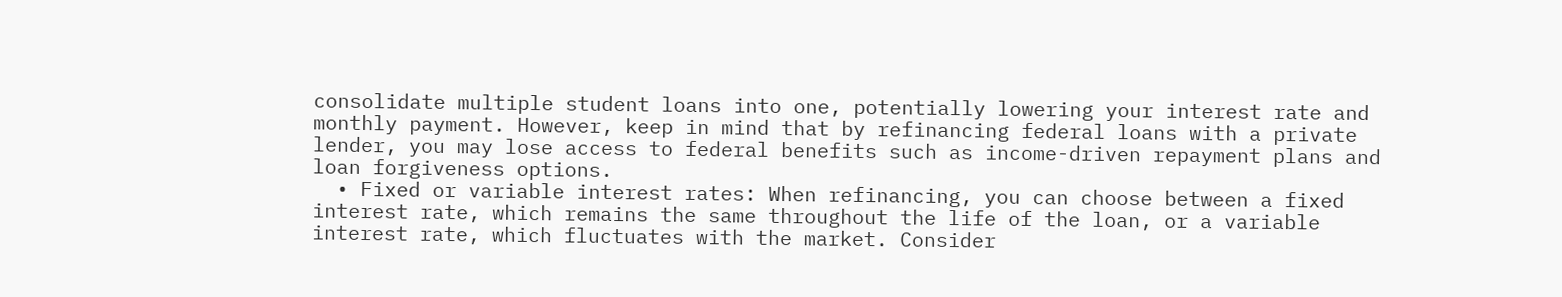consolidate multiple student loans into one, potentially lowering your interest rate and monthly payment. However, keep in mind that by refinancing federal loans with a private lender, you may lose access to federal benefits such as income-driven repayment plans and loan forgiveness options.
  • Fixed or variable interest rates: When refinancing, you can choose between a fixed interest rate, which remains the same throughout the life of the loan, or a variable interest rate, which fluctuates with the market. Consider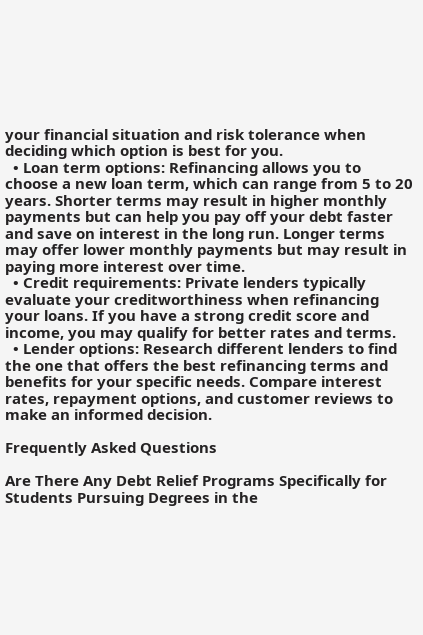your financial situation and risk tolerance when deciding which option is best for you.
  • Loan term options: Refinancing allows you to choose a new loan term, which can range from 5 to 20 years. Shorter terms may result in higher monthly payments but can help you pay off your debt faster and save on interest in the long run. Longer terms may offer lower monthly payments but may result in paying more interest over time.
  • Credit requirements: Private lenders typically evaluate your creditworthiness when refinancing your loans. If you have a strong credit score and income, you may qualify for better rates and terms.
  • Lender options: Research different lenders to find the one that offers the best refinancing terms and benefits for your specific needs. Compare interest rates, repayment options, and customer reviews to make an informed decision.

Frequently Asked Questions

Are There Any Debt Relief Programs Specifically for Students Pursuing Degrees in the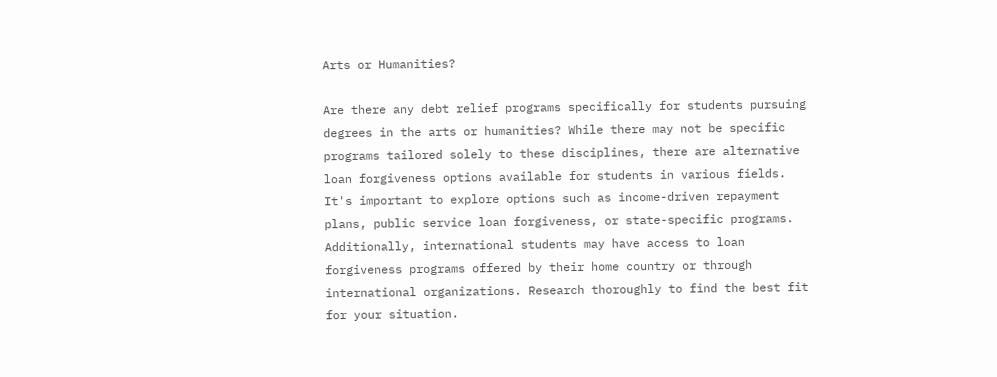Arts or Humanities?

Are there any debt relief programs specifically for students pursuing degrees in the arts or humanities? While there may not be specific programs tailored solely to these disciplines, there are alternative loan forgiveness options available for students in various fields. It's important to explore options such as income-driven repayment plans, public service loan forgiveness, or state-specific programs. Additionally, international students may have access to loan forgiveness programs offered by their home country or through international organizations. Research thoroughly to find the best fit for your situation.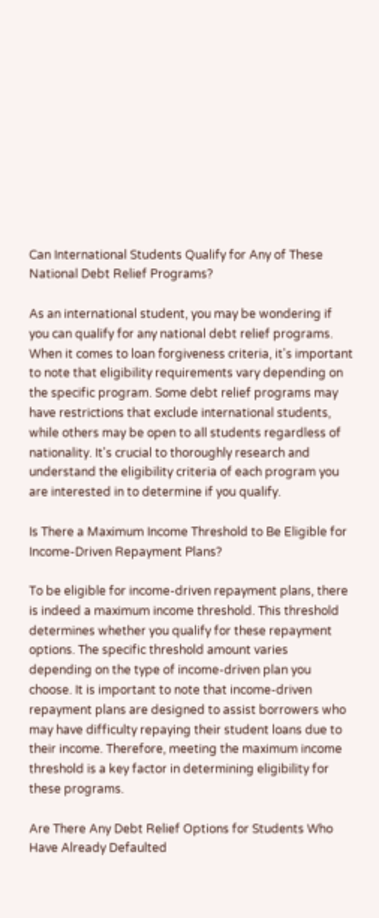Can International Students Qualify for Any of These National Debt Relief Programs?

As an international student, you may be wondering if you can qualify for any national debt relief programs. When it comes to loan forgiveness criteria, it's important to note that eligibility requirements vary depending on the specific program. Some debt relief programs may have restrictions that exclude international students, while others may be open to all students regardless of nationality. It's crucial to thoroughly research and understand the eligibility criteria of each program you are interested in to determine if you qualify.

Is There a Maximum Income Threshold to Be Eligible for Income-Driven Repayment Plans?

To be eligible for income-driven repayment plans, there is indeed a maximum income threshold. This threshold determines whether you qualify for these repayment options. The specific threshold amount varies depending on the type of income-driven plan you choose. It is important to note that income-driven repayment plans are designed to assist borrowers who may have difficulty repaying their student loans due to their income. Therefore, meeting the maximum income threshold is a key factor in determining eligibility for these programs.

Are There Any Debt Relief Options for Students Who Have Already Defaulted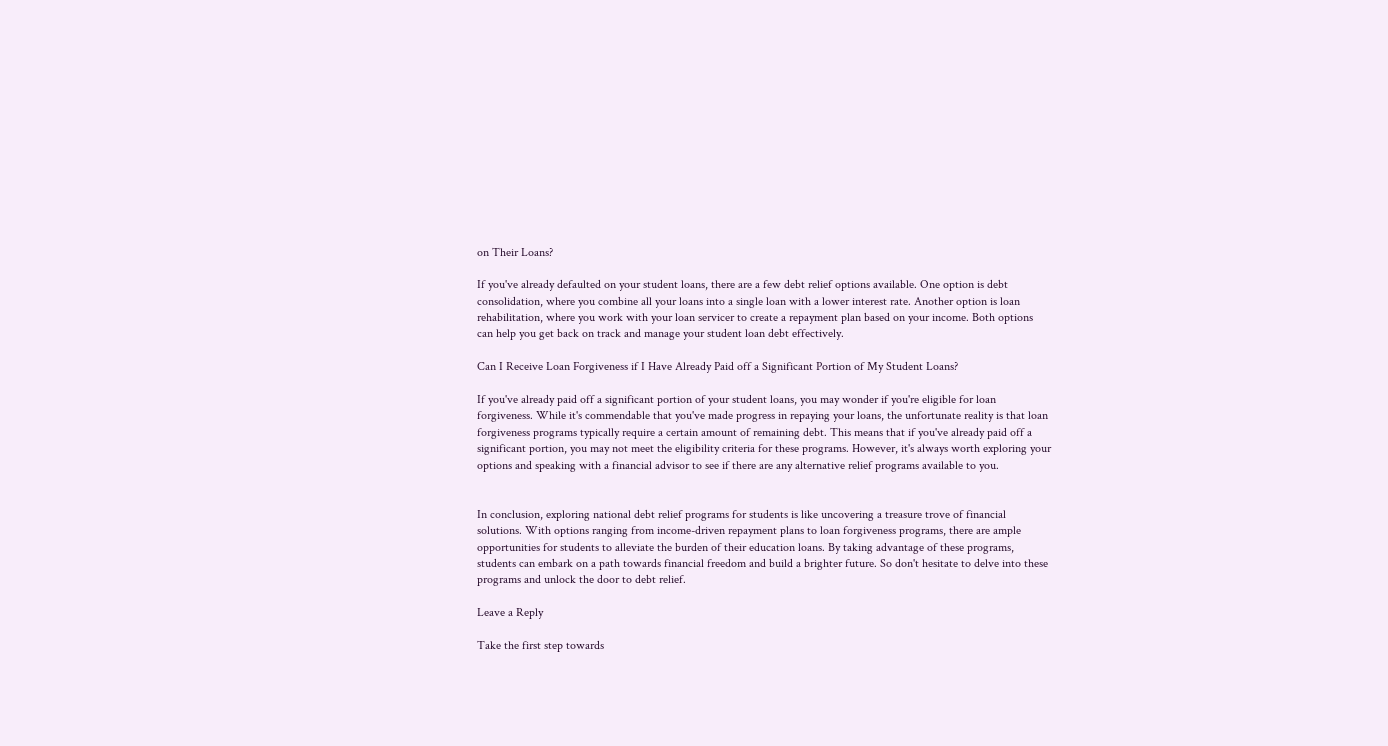on Their Loans?

If you've already defaulted on your student loans, there are a few debt relief options available. One option is debt consolidation, where you combine all your loans into a single loan with a lower interest rate. Another option is loan rehabilitation, where you work with your loan servicer to create a repayment plan based on your income. Both options can help you get back on track and manage your student loan debt effectively.

Can I Receive Loan Forgiveness if I Have Already Paid off a Significant Portion of My Student Loans?

If you've already paid off a significant portion of your student loans, you may wonder if you're eligible for loan forgiveness. While it's commendable that you've made progress in repaying your loans, the unfortunate reality is that loan forgiveness programs typically require a certain amount of remaining debt. This means that if you've already paid off a significant portion, you may not meet the eligibility criteria for these programs. However, it's always worth exploring your options and speaking with a financial advisor to see if there are any alternative relief programs available to you.


In conclusion, exploring national debt relief programs for students is like uncovering a treasure trove of financial solutions. With options ranging from income-driven repayment plans to loan forgiveness programs, there are ample opportunities for students to alleviate the burden of their education loans. By taking advantage of these programs, students can embark on a path towards financial freedom and build a brighter future. So don't hesitate to delve into these programs and unlock the door to debt relief.

Leave a Reply

Take the first step towards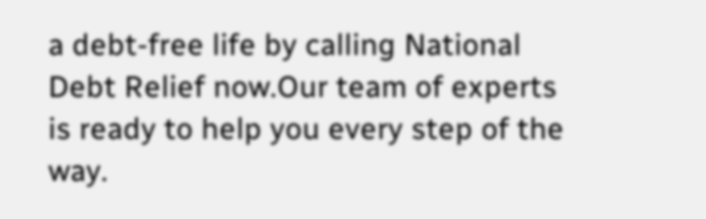a debt-free life by calling National Debt Relief now.Our team of experts is ready to help you every step of the way.